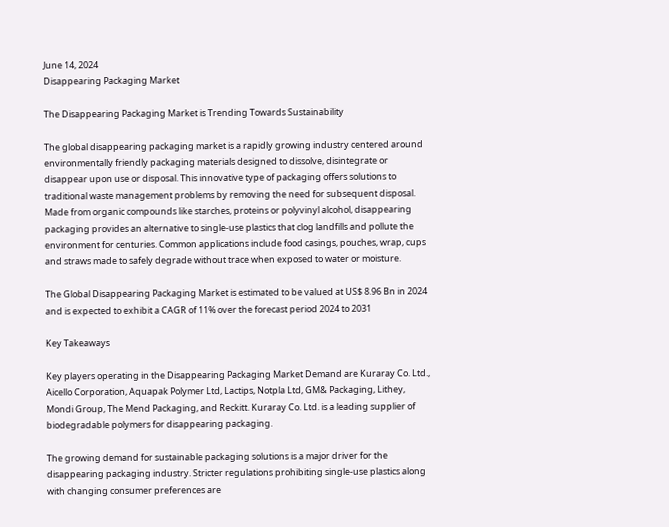June 14, 2024
Disappearing Packaging Market

The Disappearing Packaging Market is Trending Towards Sustainability

The global disappearing packaging market is a rapidly growing industry centered around environmentally friendly packaging materials designed to dissolve, disintegrate or disappear upon use or disposal. This innovative type of packaging offers solutions to traditional waste management problems by removing the need for subsequent disposal. Made from organic compounds like starches, proteins or polyvinyl alcohol, disappearing packaging provides an alternative to single-use plastics that clog landfills and pollute the environment for centuries. Common applications include food casings, pouches, wrap, cups and straws made to safely degrade without trace when exposed to water or moisture.

The Global Disappearing Packaging Market is estimated to be valued at US$ 8.96 Bn in 2024 and is expected to exhibit a CAGR of 11% over the forecast period 2024 to 2031

Key Takeaways

Key players operating in the Disappearing Packaging Market Demand are Kuraray Co. Ltd., Aicello Corporation, Aquapak Polymer Ltd, Lactips, Notpla Ltd, GM& Packaging, Lithey, Mondi Group, The Mend Packaging, and Reckitt. Kuraray Co. Ltd. is a leading supplier of biodegradable polymers for disappearing packaging.

The growing demand for sustainable packaging solutions is a major driver for the disappearing packaging industry. Stricter regulations prohibiting single-use plastics along with changing consumer preferences are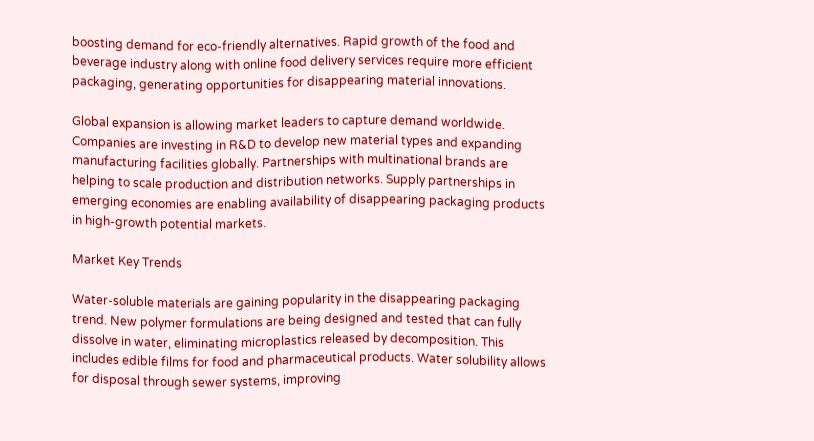boosting demand for eco-friendly alternatives. Rapid growth of the food and beverage industry along with online food delivery services require more efficient packaging, generating opportunities for disappearing material innovations.

Global expansion is allowing market leaders to capture demand worldwide. Companies are investing in R&D to develop new material types and expanding manufacturing facilities globally. Partnerships with multinational brands are helping to scale production and distribution networks. Supply partnerships in emerging economies are enabling availability of disappearing packaging products in high-growth potential markets.

Market Key Trends

Water-soluble materials are gaining popularity in the disappearing packaging trend. New polymer formulations are being designed and tested that can fully dissolve in water, eliminating microplastics released by decomposition. This includes edible films for food and pharmaceutical products. Water solubility allows for disposal through sewer systems, improving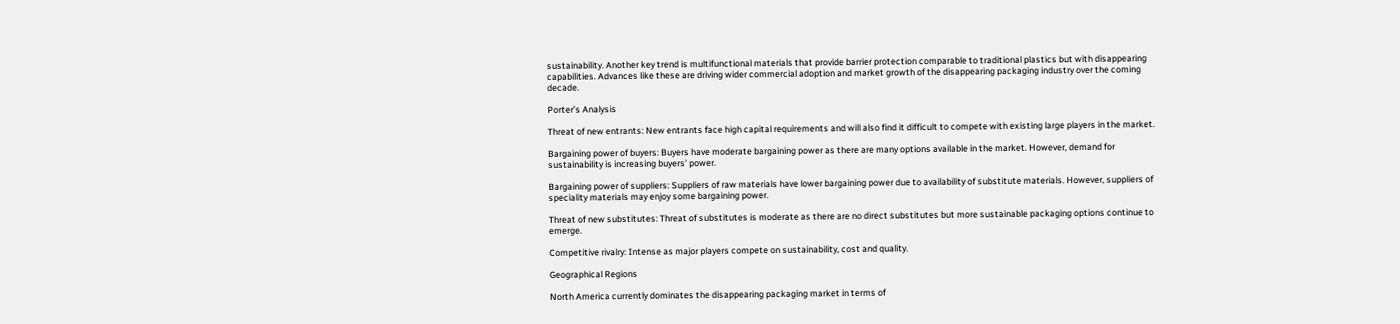sustainability. Another key trend is multifunctional materials that provide barrier protection comparable to traditional plastics but with disappearing capabilities. Advances like these are driving wider commercial adoption and market growth of the disappearing packaging industry over the coming decade.

Porter’s Analysis

Threat of new entrants: New entrants face high capital requirements and will also find it difficult to compete with existing large players in the market.

Bargaining power of buyers: Buyers have moderate bargaining power as there are many options available in the market. However, demand for sustainability is increasing buyers’ power.

Bargaining power of suppliers: Suppliers of raw materials have lower bargaining power due to availability of substitute materials. However, suppliers of speciality materials may enjoy some bargaining power.

Threat of new substitutes: Threat of substitutes is moderate as there are no direct substitutes but more sustainable packaging options continue to emerge.

Competitive rivalry: Intense as major players compete on sustainability, cost and quality.

Geographical Regions

North America currently dominates the disappearing packaging market in terms of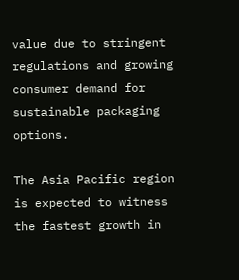value due to stringent regulations and growing consumer demand for sustainable packaging options.

The Asia Pacific region is expected to witness the fastest growth in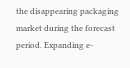the disappearing packaging market during the forecast period. Expanding e-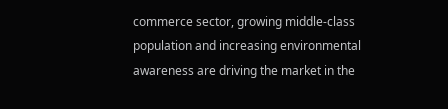commerce sector, growing middle-class population and increasing environmental awareness are driving the market in the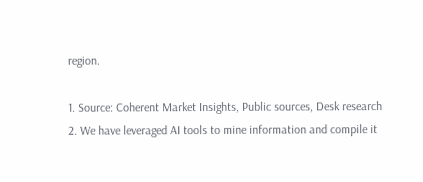region.

1. Source: Coherent Market Insights, Public sources, Desk research
2. We have leveraged AI tools to mine information and compile it